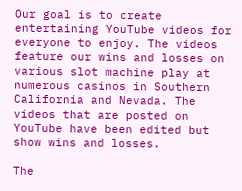Our goal is to create entertaining YouTube videos for everyone to enjoy. The videos feature our wins and losses on various slot machine play at numerous casinos in Southern California and Nevada. The videos that are posted on YouTube have been edited but show wins and losses.

The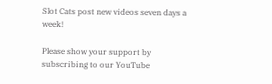Slot Cats post new videos seven days a week!

Please show your support by subscribing to our YouTube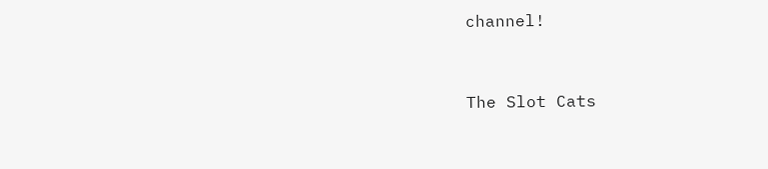channel!


The Slot Cats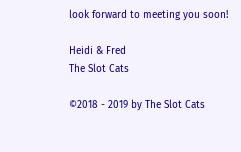look forward to meeting you soon!

Heidi & Fred
The Slot Cats

©2018 - 2019 by The Slot Cats